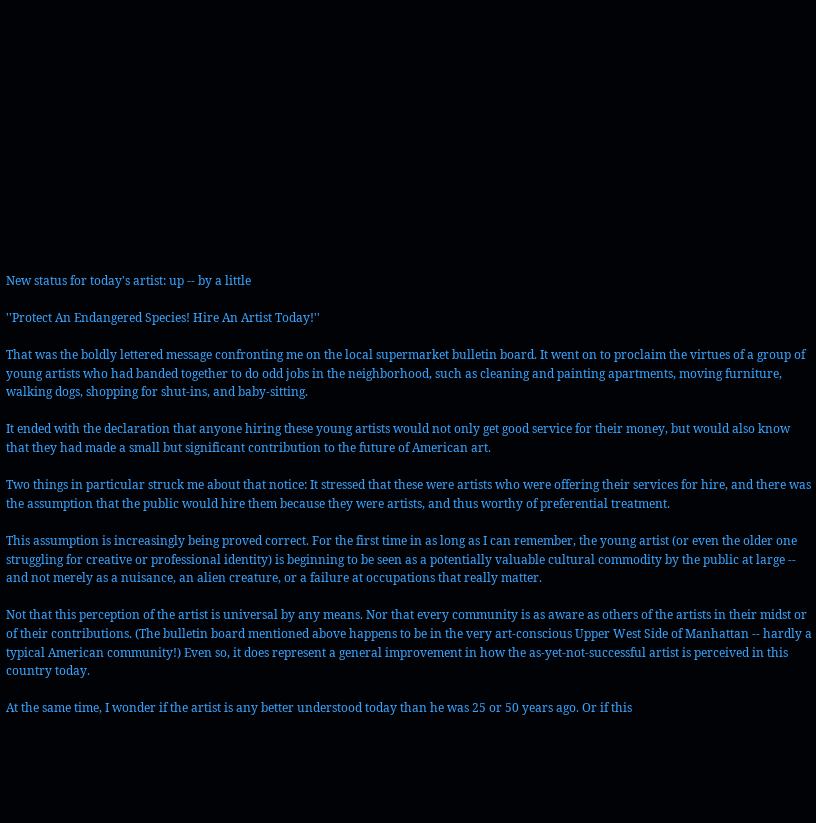New status for today's artist: up -- by a little

''Protect An Endangered Species! Hire An Artist Today!''

That was the boldly lettered message confronting me on the local supermarket bulletin board. It went on to proclaim the virtues of a group of young artists who had banded together to do odd jobs in the neighborhood, such as cleaning and painting apartments, moving furniture, walking dogs, shopping for shut-ins, and baby-sitting.

It ended with the declaration that anyone hiring these young artists would not only get good service for their money, but would also know that they had made a small but significant contribution to the future of American art.

Two things in particular struck me about that notice: It stressed that these were artists who were offering their services for hire, and there was the assumption that the public would hire them because they were artists, and thus worthy of preferential treatment.

This assumption is increasingly being proved correct. For the first time in as long as I can remember, the young artist (or even the older one struggling for creative or professional identity) is beginning to be seen as a potentially valuable cultural commodity by the public at large -- and not merely as a nuisance, an alien creature, or a failure at occupations that really matter.

Not that this perception of the artist is universal by any means. Nor that every community is as aware as others of the artists in their midst or of their contributions. (The bulletin board mentioned above happens to be in the very art-conscious Upper West Side of Manhattan -- hardly a typical American community!) Even so, it does represent a general improvement in how the as-yet-not-successful artist is perceived in this country today.

At the same time, I wonder if the artist is any better understood today than he was 25 or 50 years ago. Or if this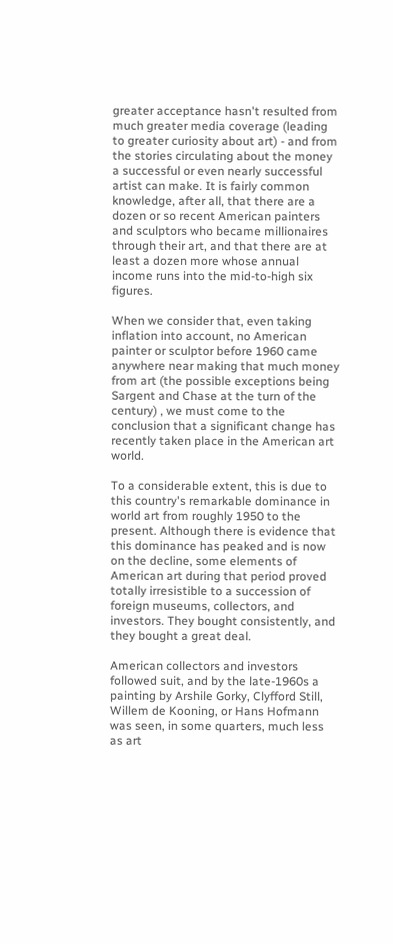greater acceptance hasn't resulted from much greater media coverage (leading to greater curiosity about art) - and from the stories circulating about the money a successful or even nearly successful artist can make. It is fairly common knowledge, after all, that there are a dozen or so recent American painters and sculptors who became millionaires through their art, and that there are at least a dozen more whose annual income runs into the mid-to-high six figures.

When we consider that, even taking inflation into account, no American painter or sculptor before 1960 came anywhere near making that much money from art (the possible exceptions being Sargent and Chase at the turn of the century) , we must come to the conclusion that a significant change has recently taken place in the American art world.

To a considerable extent, this is due to this country's remarkable dominance in world art from roughly 1950 to the present. Although there is evidence that this dominance has peaked and is now on the decline, some elements of American art during that period proved totally irresistible to a succession of foreign museums, collectors, and investors. They bought consistently, and they bought a great deal.

American collectors and investors followed suit, and by the late-1960s a painting by Arshile Gorky, Clyfford Still, Willem de Kooning, or Hans Hofmann was seen, in some quarters, much less as art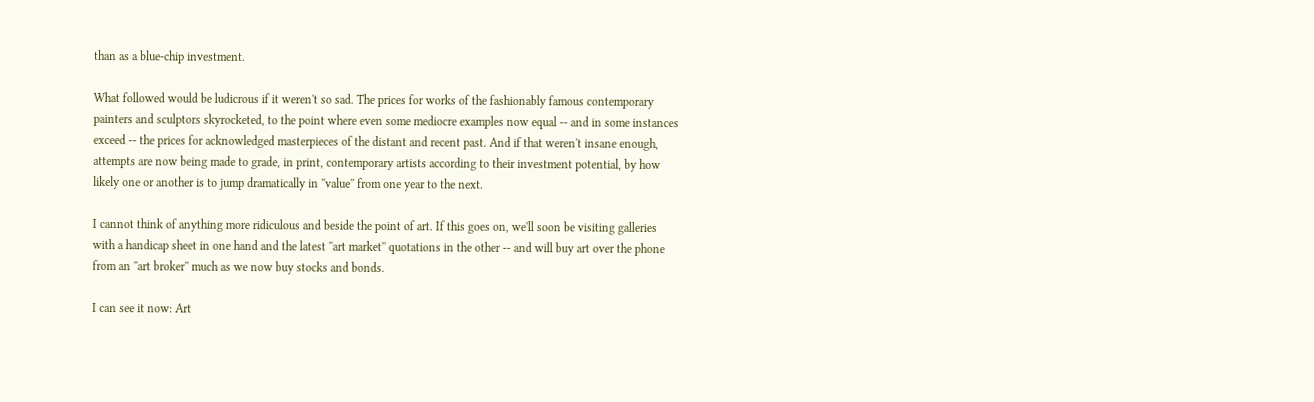than as a blue-chip investment.

What followed would be ludicrous if it weren't so sad. The prices for works of the fashionably famous contemporary painters and sculptors skyrocketed, to the point where even some mediocre examples now equal -- and in some instances exceed -- the prices for acknowledged masterpieces of the distant and recent past. And if that weren't insane enough, attempts are now being made to grade, in print, contemporary artists according to their investment potential, by how likely one or another is to jump dramatically in ''value'' from one year to the next.

I cannot think of anything more ridiculous and beside the point of art. If this goes on, we'll soon be visiting galleries with a handicap sheet in one hand and the latest ''art market'' quotations in the other -- and will buy art over the phone from an ''art broker'' much as we now buy stocks and bonds.

I can see it now: Art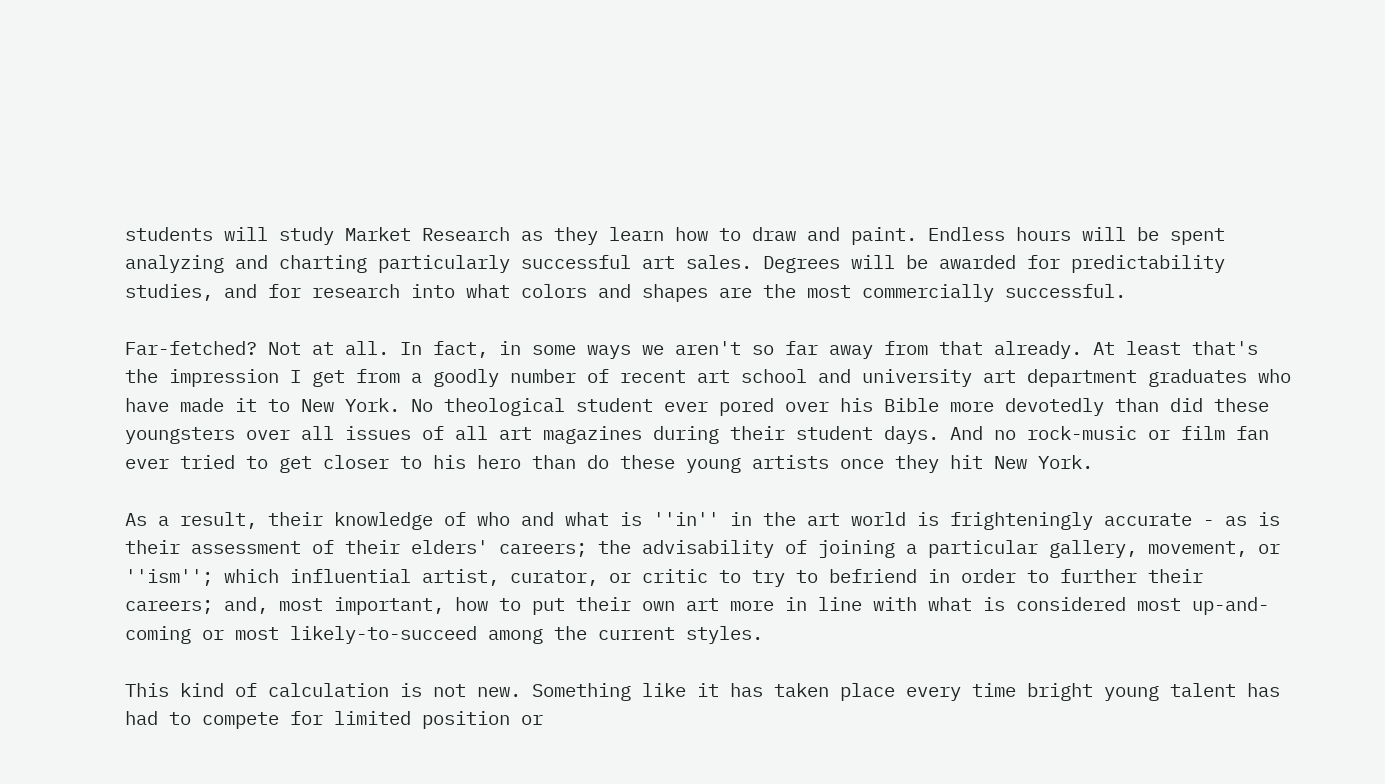students will study Market Research as they learn how to draw and paint. Endless hours will be spent analyzing and charting particularly successful art sales. Degrees will be awarded for predictability studies, and for research into what colors and shapes are the most commercially successful.

Far-fetched? Not at all. In fact, in some ways we aren't so far away from that already. At least that's the impression I get from a goodly number of recent art school and university art department graduates who have made it to New York. No theological student ever pored over his Bible more devotedly than did these youngsters over all issues of all art magazines during their student days. And no rock-music or film fan ever tried to get closer to his hero than do these young artists once they hit New York.

As a result, their knowledge of who and what is ''in'' in the art world is frighteningly accurate - as is their assessment of their elders' careers; the advisability of joining a particular gallery, movement, or ''ism''; which influential artist, curator, or critic to try to befriend in order to further their careers; and, most important, how to put their own art more in line with what is considered most up-and-coming or most likely-to-succeed among the current styles.

This kind of calculation is not new. Something like it has taken place every time bright young talent has had to compete for limited position or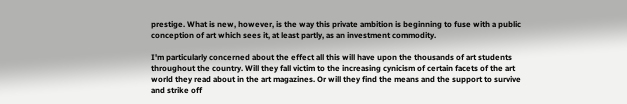prestige. What is new, however, is the way this private ambition is beginning to fuse with a public conception of art which sees it, at least partly, as an investment commodity.

I'm particularly concerned about the effect all this will have upon the thousands of art students throughout the country. Will they fall victim to the increasing cynicism of certain facets of the art world they read about in the art magazines. Or will they find the means and the support to survive and strike off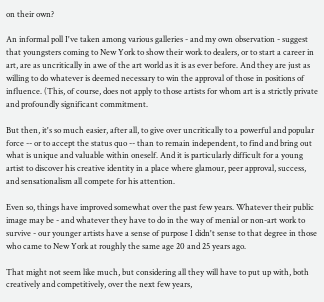on their own?

An informal poll I've taken among various galleries - and my own observation - suggest that youngsters coming to New York to show their work to dealers, or to start a career in art, are as uncritically in awe of the art world as it is as ever before. And they are just as willing to do whatever is deemed necessary to win the approval of those in positions of influence. (This, of course, does not apply to those artists for whom art is a strictly private and profoundly significant commitment.

But then, it's so much easier, after all, to give over uncritically to a powerful and popular force -- or to accept the status quo -- than to remain independent, to find and bring out what is unique and valuable within oneself. And it is particularly difficult for a young artist to discover his creative identity in a place where glamour, peer approval, success, and sensationalism all compete for his attention.

Even so, things have improved somewhat over the past few years. Whatever their public image may be - and whatever they have to do in the way of menial or non-art work to survive - our younger artists have a sense of purpose I didn't sense to that degree in those who came to New York at roughly the same age 20 and 25 years ago.

That might not seem like much, but considering all they will have to put up with, both creatively and competitively, over the next few years,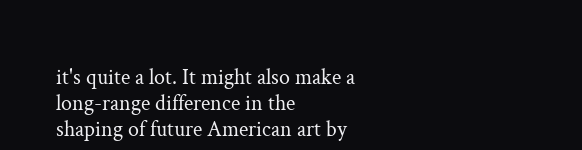it's quite a lot. It might also make a long-range difference in the shaping of future American art by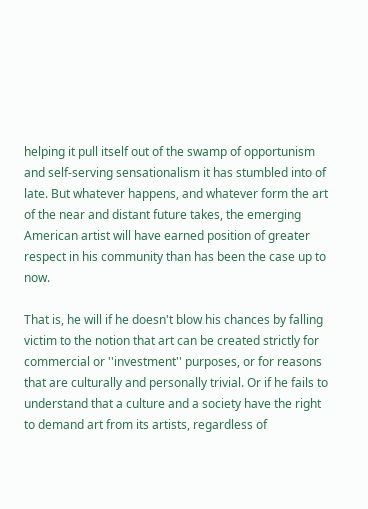helping it pull itself out of the swamp of opportunism and self-serving sensationalism it has stumbled into of late. But whatever happens, and whatever form the art of the near and distant future takes, the emerging American artist will have earned position of greater respect in his community than has been the case up to now.

That is, he will if he doesn't blow his chances by falling victim to the notion that art can be created strictly for commercial or ''investment'' purposes, or for reasons that are culturally and personally trivial. Or if he fails to understand that a culture and a society have the right to demand art from its artists, regardless of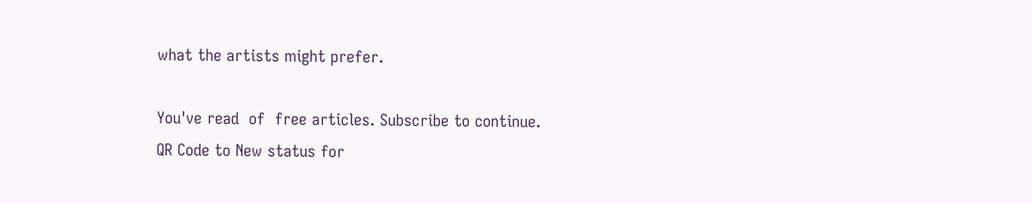what the artists might prefer.

You've read  of  free articles. Subscribe to continue.
QR Code to New status for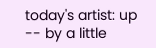today's artist: up -- by a little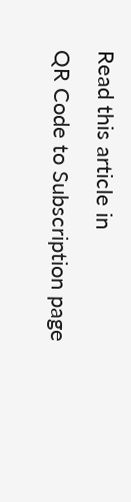Read this article in
QR Code to Subscription page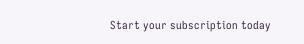Start your subscription today